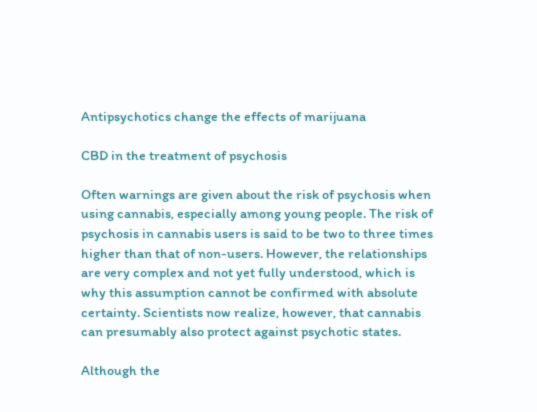Antipsychotics change the effects of marijuana

CBD in the treatment of psychosis

Often warnings are given about the risk of psychosis when using cannabis, especially among young people. The risk of psychosis in cannabis users is said to be two to three times higher than that of non-users. However, the relationships are very complex and not yet fully understood, which is why this assumption cannot be confirmed with absolute certainty. Scientists now realize, however, that cannabis can presumably also protect against psychotic states.

Although the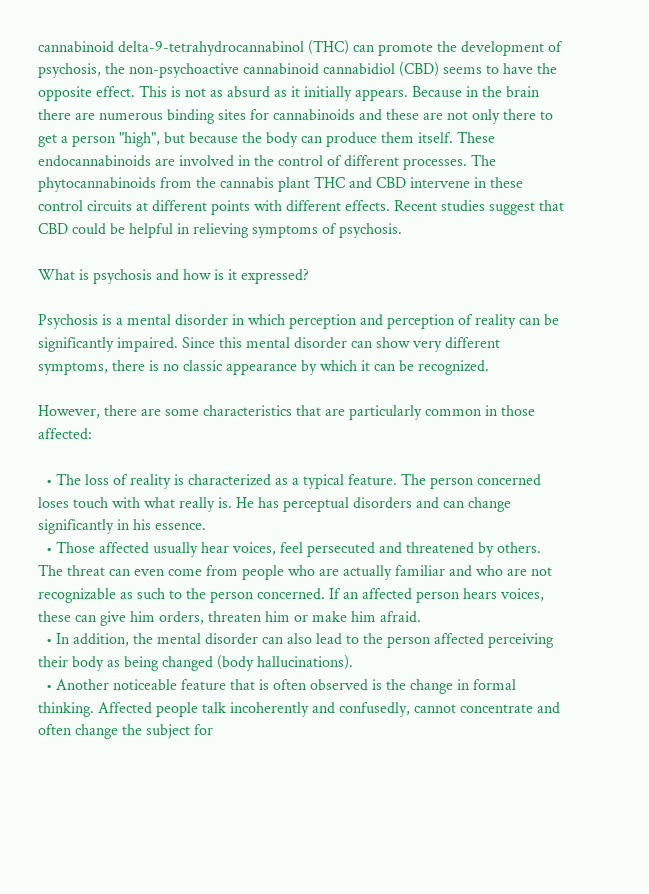cannabinoid delta-9-tetrahydrocannabinol (THC) can promote the development of psychosis, the non-psychoactive cannabinoid cannabidiol (CBD) seems to have the opposite effect. This is not as absurd as it initially appears. Because in the brain there are numerous binding sites for cannabinoids and these are not only there to get a person "high", but because the body can produce them itself. These endocannabinoids are involved in the control of different processes. The phytocannabinoids from the cannabis plant THC and CBD intervene in these control circuits at different points with different effects. Recent studies suggest that CBD could be helpful in relieving symptoms of psychosis.

What is psychosis and how is it expressed?

Psychosis is a mental disorder in which perception and perception of reality can be significantly impaired. Since this mental disorder can show very different symptoms, there is no classic appearance by which it can be recognized.

However, there are some characteristics that are particularly common in those affected:

  • The loss of reality is characterized as a typical feature. The person concerned loses touch with what really is. He has perceptual disorders and can change significantly in his essence.
  • Those affected usually hear voices, feel persecuted and threatened by others. The threat can even come from people who are actually familiar and who are not recognizable as such to the person concerned. If an affected person hears voices, these can give him orders, threaten him or make him afraid.
  • In addition, the mental disorder can also lead to the person affected perceiving their body as being changed (body hallucinations).
  • Another noticeable feature that is often observed is the change in formal thinking. Affected people talk incoherently and confusedly, cannot concentrate and often change the subject for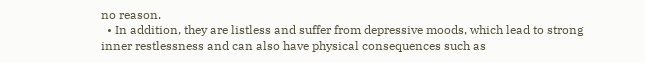no reason.
  • In addition, they are listless and suffer from depressive moods, which lead to strong inner restlessness and can also have physical consequences such as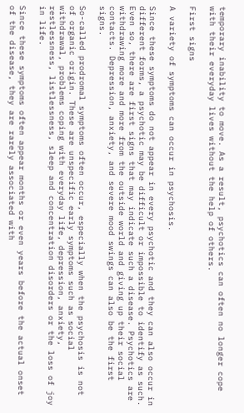temporary inability to move. As a result, psychotics can often no longer cope with their everyday lives without the help of others.

First signs

A variety of symptoms can occur in psychosis.

Since these symptoms do not appear in every psychotic and they can also occur in different forms, a psychotic may be difficult or impossible to identify as such. Even so, there are first signs that may indicate such a disease. Psychotics are withdrawing more and more from the outside world and giving up their social contacts. Depression, anxiety, and severe mood swings can also be the first signs.

So-called prodromal symptoms often occur, especially when the psychosis is not of organic origin. These are unspecific early symptoms such as social withdrawal, problems coping with everyday life, depression, anxiety, restlessness, listlessness, sleep and concentration disorders or the loss of joy in life.

Since these symptoms often appear months or even years before the actual onset of the disease, they are rarely associated with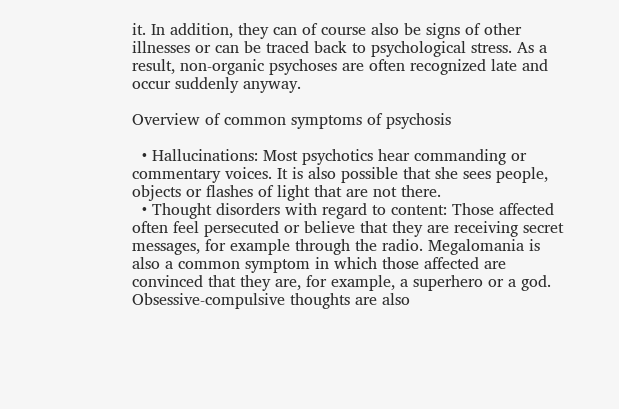it. In addition, they can of course also be signs of other illnesses or can be traced back to psychological stress. As a result, non-organic psychoses are often recognized late and occur suddenly anyway.

Overview of common symptoms of psychosis

  • Hallucinations: Most psychotics hear commanding or commentary voices. It is also possible that she sees people, objects or flashes of light that are not there.
  • Thought disorders with regard to content: Those affected often feel persecuted or believe that they are receiving secret messages, for example through the radio. Megalomania is also a common symptom in which those affected are convinced that they are, for example, a superhero or a god. Obsessive-compulsive thoughts are also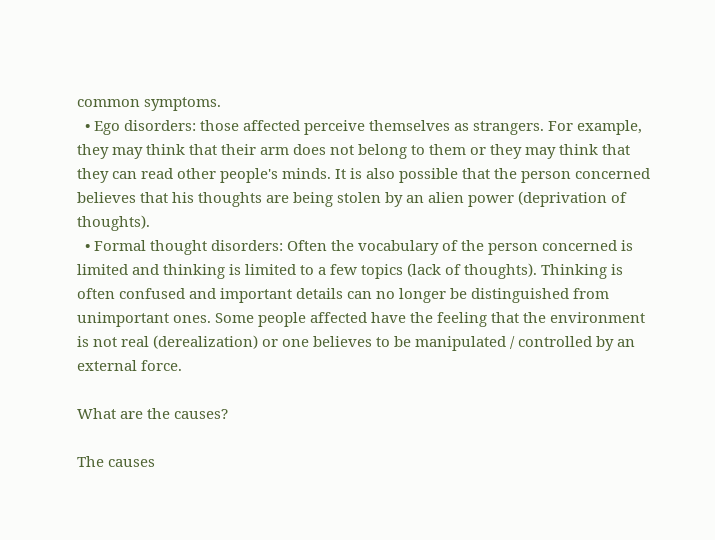common symptoms.
  • Ego disorders: those affected perceive themselves as strangers. For example, they may think that their arm does not belong to them or they may think that they can read other people's minds. It is also possible that the person concerned believes that his thoughts are being stolen by an alien power (deprivation of thoughts).
  • Formal thought disorders: Often the vocabulary of the person concerned is limited and thinking is limited to a few topics (lack of thoughts). Thinking is often confused and important details can no longer be distinguished from unimportant ones. Some people affected have the feeling that the environment is not real (derealization) or one believes to be manipulated / controlled by an external force.

What are the causes?

The causes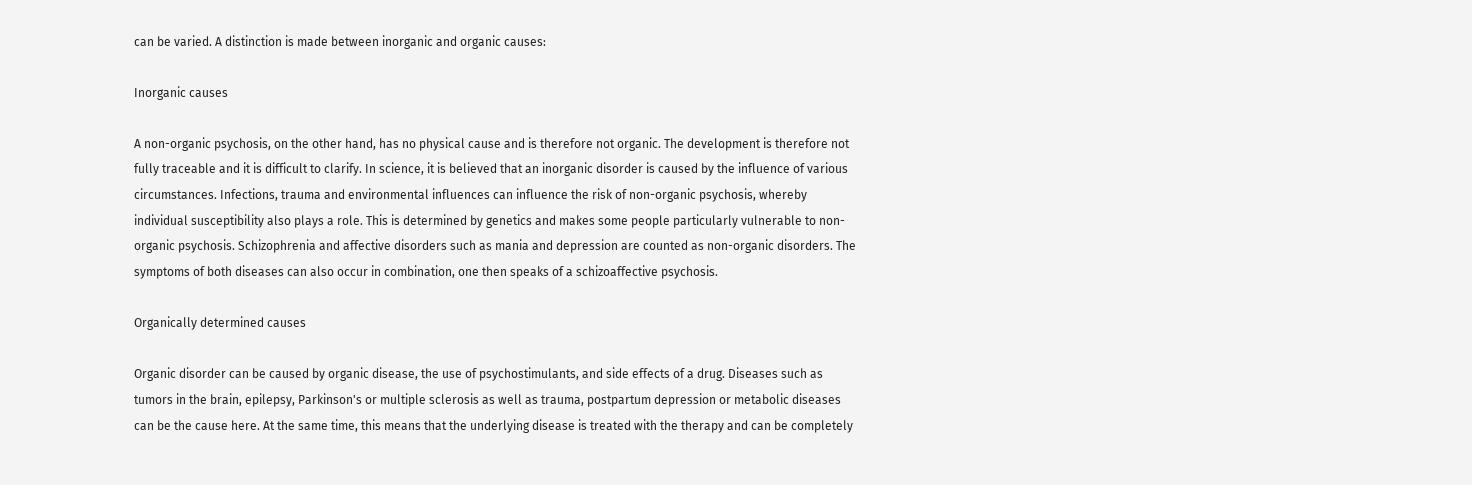can be varied. A distinction is made between inorganic and organic causes:

Inorganic causes

A non-organic psychosis, on the other hand, has no physical cause and is therefore not organic. The development is therefore not fully traceable and it is difficult to clarify. In science, it is believed that an inorganic disorder is caused by the influence of various circumstances. Infections, trauma and environmental influences can influence the risk of non-organic psychosis, whereby individual susceptibility also plays a role. This is determined by genetics and makes some people particularly vulnerable to non-organic psychosis. Schizophrenia and affective disorders such as mania and depression are counted as non-organic disorders. The symptoms of both diseases can also occur in combination, one then speaks of a schizoaffective psychosis.

Organically determined causes

Organic disorder can be caused by organic disease, the use of psychostimulants, and side effects of a drug. Diseases such as tumors in the brain, epilepsy, Parkinson's or multiple sclerosis as well as trauma, postpartum depression or metabolic diseases can be the cause here. At the same time, this means that the underlying disease is treated with the therapy and can be completely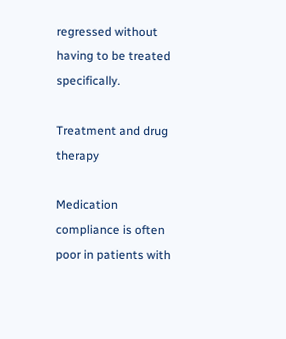regressed without having to be treated specifically.

Treatment and drug therapy

Medication compliance is often poor in patients with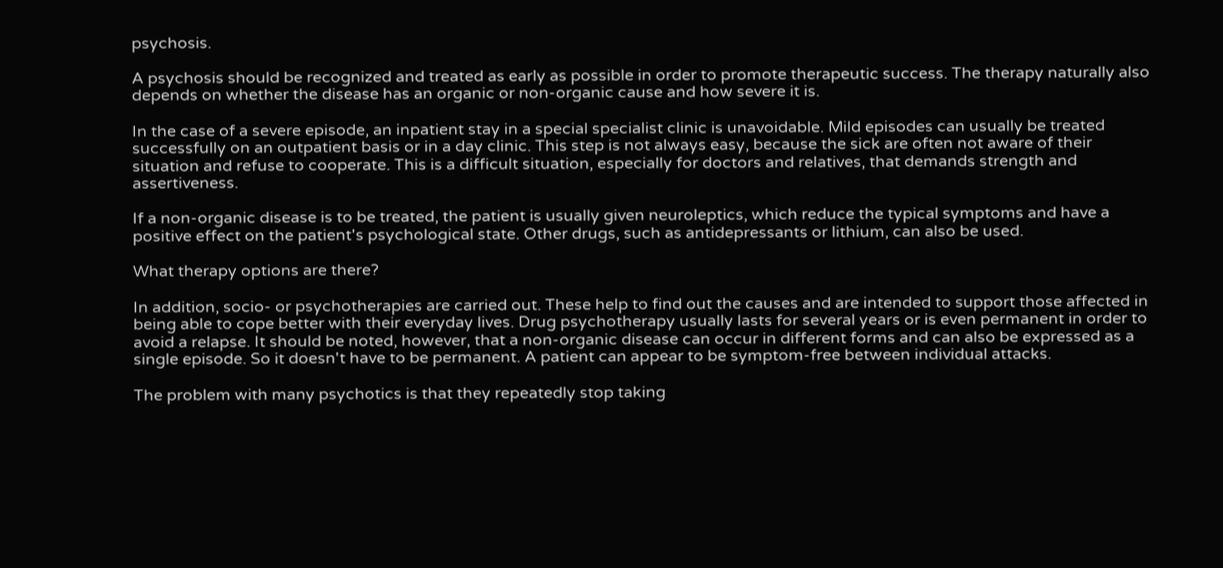psychosis.

A psychosis should be recognized and treated as early as possible in order to promote therapeutic success. The therapy naturally also depends on whether the disease has an organic or non-organic cause and how severe it is.

In the case of a severe episode, an inpatient stay in a special specialist clinic is unavoidable. Mild episodes can usually be treated successfully on an outpatient basis or in a day clinic. This step is not always easy, because the sick are often not aware of their situation and refuse to cooperate. This is a difficult situation, especially for doctors and relatives, that demands strength and assertiveness.

If a non-organic disease is to be treated, the patient is usually given neuroleptics, which reduce the typical symptoms and have a positive effect on the patient's psychological state. Other drugs, such as antidepressants or lithium, can also be used.

What therapy options are there?

In addition, socio- or psychotherapies are carried out. These help to find out the causes and are intended to support those affected in being able to cope better with their everyday lives. Drug psychotherapy usually lasts for several years or is even permanent in order to avoid a relapse. It should be noted, however, that a non-organic disease can occur in different forms and can also be expressed as a single episode. So it doesn't have to be permanent. A patient can appear to be symptom-free between individual attacks.

The problem with many psychotics is that they repeatedly stop taking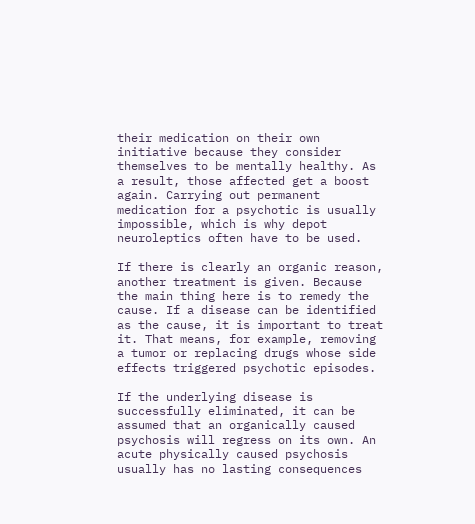their medication on their own initiative because they consider themselves to be mentally healthy. As a result, those affected get a boost again. Carrying out permanent medication for a psychotic is usually impossible, which is why depot neuroleptics often have to be used.

If there is clearly an organic reason, another treatment is given. Because the main thing here is to remedy the cause. If a disease can be identified as the cause, it is important to treat it. That means, for example, removing a tumor or replacing drugs whose side effects triggered psychotic episodes.

If the underlying disease is successfully eliminated, it can be assumed that an organically caused psychosis will regress on its own. An acute physically caused psychosis usually has no lasting consequences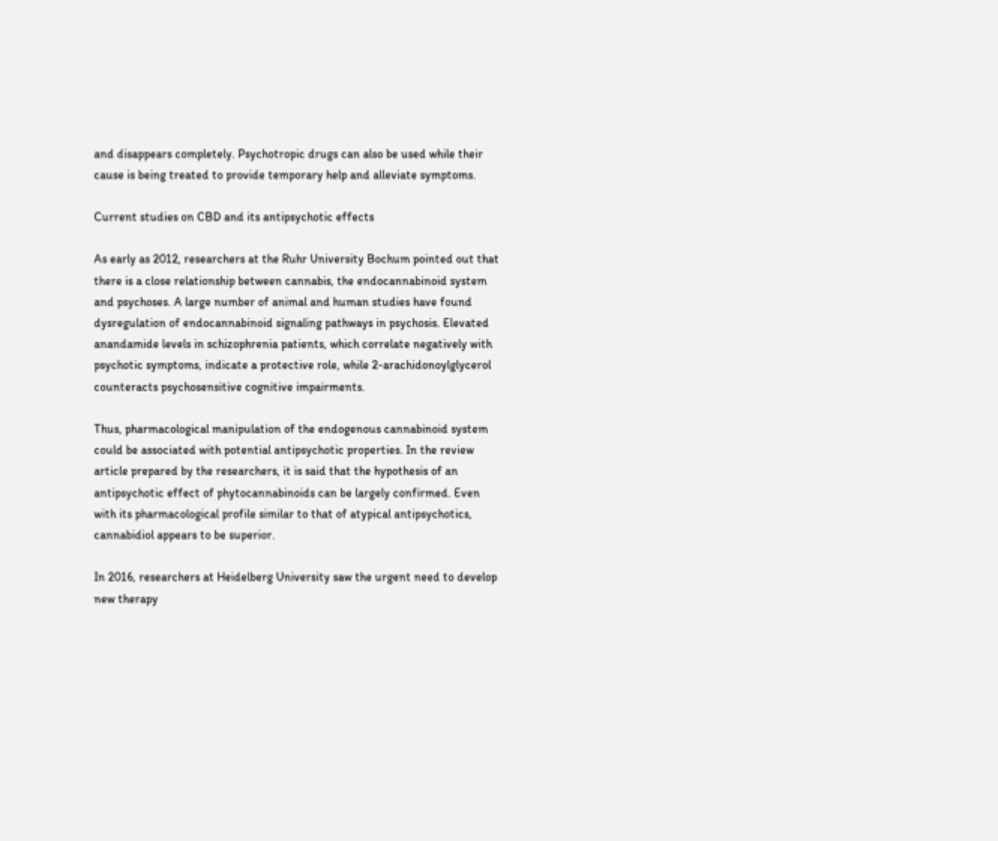and disappears completely. Psychotropic drugs can also be used while their cause is being treated to provide temporary help and alleviate symptoms.

Current studies on CBD and its antipsychotic effects

As early as 2012, researchers at the Ruhr University Bochum pointed out that there is a close relationship between cannabis, the endocannabinoid system and psychoses. A large number of animal and human studies have found dysregulation of endocannabinoid signaling pathways in psychosis. Elevated anandamide levels in schizophrenia patients, which correlate negatively with psychotic symptoms, indicate a protective role, while 2-arachidonoylglycerol counteracts psychosensitive cognitive impairments.

Thus, pharmacological manipulation of the endogenous cannabinoid system could be associated with potential antipsychotic properties. In the review article prepared by the researchers, it is said that the hypothesis of an antipsychotic effect of phytocannabinoids can be largely confirmed. Even with its pharmacological profile similar to that of atypical antipsychotics, cannabidiol appears to be superior.

In 2016, researchers at Heidelberg University saw the urgent need to develop new therapy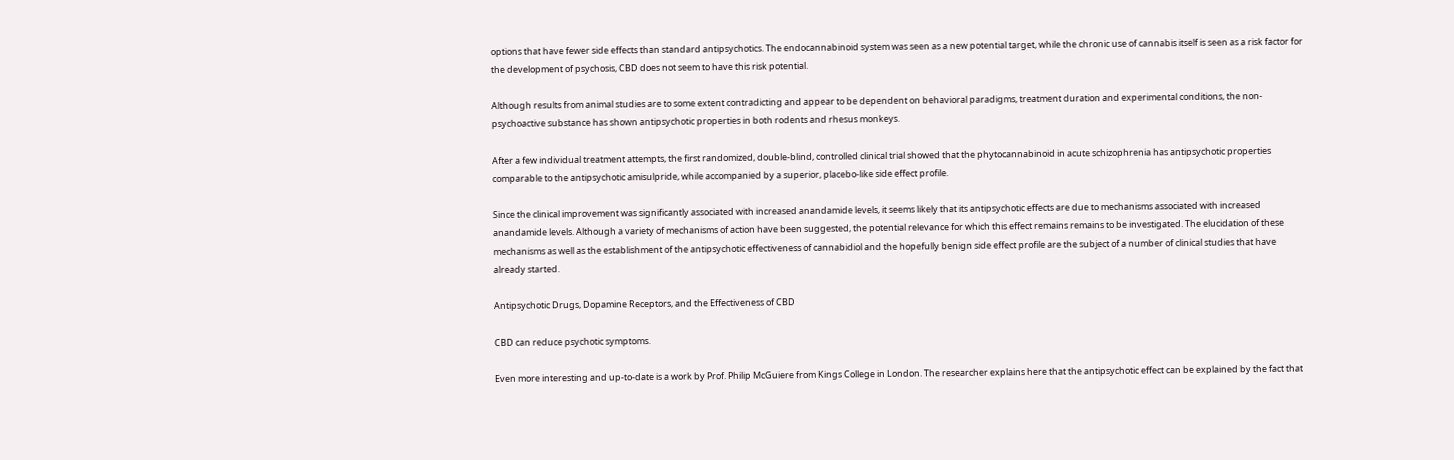options that have fewer side effects than standard antipsychotics. The endocannabinoid system was seen as a new potential target, while the chronic use of cannabis itself is seen as a risk factor for the development of psychosis, CBD does not seem to have this risk potential.

Although results from animal studies are to some extent contradicting and appear to be dependent on behavioral paradigms, treatment duration and experimental conditions, the non-psychoactive substance has shown antipsychotic properties in both rodents and rhesus monkeys.

After a few individual treatment attempts, the first randomized, double-blind, controlled clinical trial showed that the phytocannabinoid in acute schizophrenia has antipsychotic properties comparable to the antipsychotic amisulpride, while accompanied by a superior, placebo-like side effect profile.

Since the clinical improvement was significantly associated with increased anandamide levels, it seems likely that its antipsychotic effects are due to mechanisms associated with increased anandamide levels. Although a variety of mechanisms of action have been suggested, the potential relevance for which this effect remains remains to be investigated. The elucidation of these mechanisms as well as the establishment of the antipsychotic effectiveness of cannabidiol and the hopefully benign side effect profile are the subject of a number of clinical studies that have already started.

Antipsychotic Drugs, Dopamine Receptors, and the Effectiveness of CBD

CBD can reduce psychotic symptoms.

Even more interesting and up-to-date is a work by Prof. Philip McGuiere from Kings College in London. The researcher explains here that the antipsychotic effect can be explained by the fact that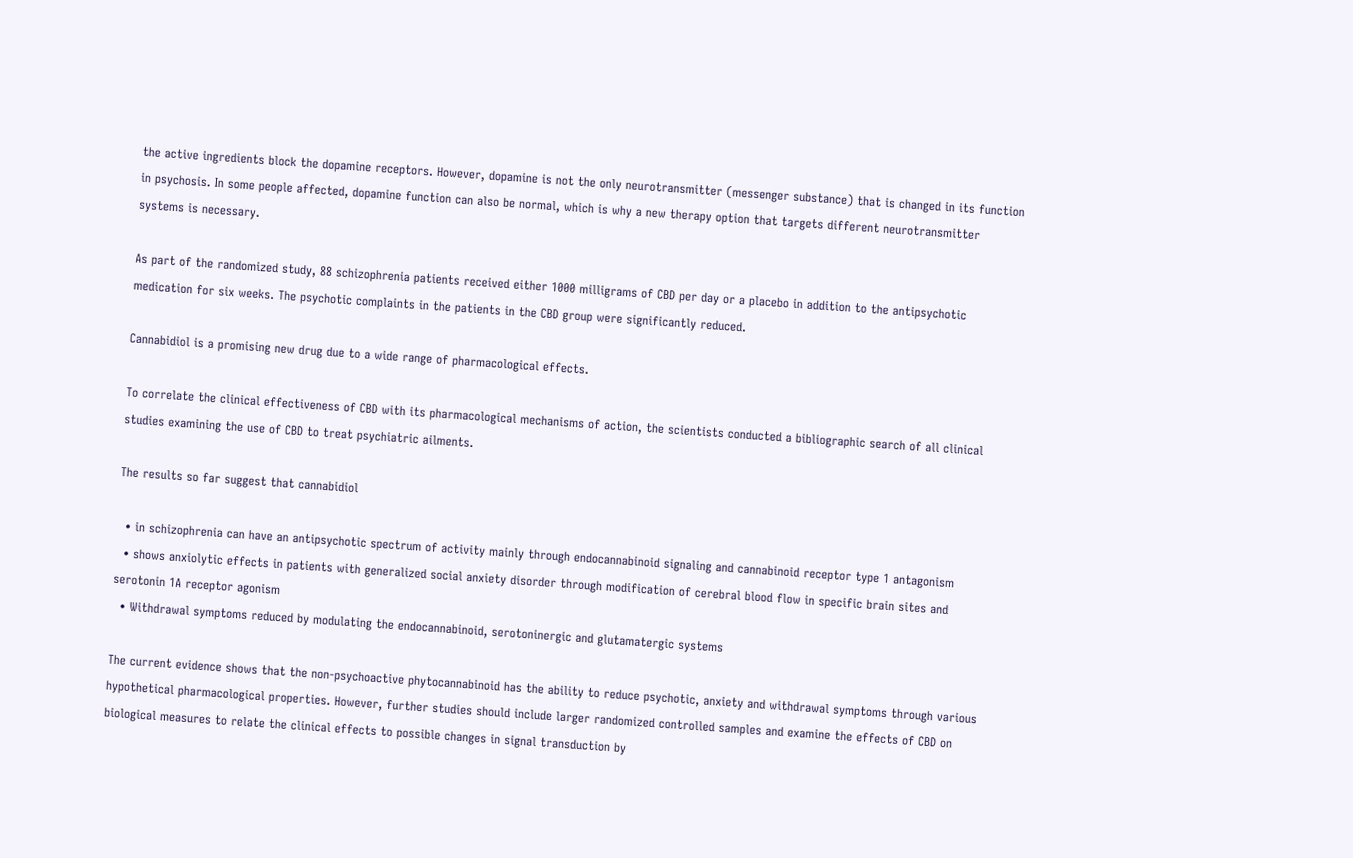the active ingredients block the dopamine receptors. However, dopamine is not the only neurotransmitter (messenger substance) that is changed in its function in psychosis. In some people affected, dopamine function can also be normal, which is why a new therapy option that targets different neurotransmitter systems is necessary.

As part of the randomized study, 88 schizophrenia patients received either 1000 milligrams of CBD per day or a placebo in addition to the antipsychotic medication for six weeks. The psychotic complaints in the patients in the CBD group were significantly reduced.

Cannabidiol is a promising new drug due to a wide range of pharmacological effects.

To correlate the clinical effectiveness of CBD with its pharmacological mechanisms of action, the scientists conducted a bibliographic search of all clinical studies examining the use of CBD to treat psychiatric ailments.

The results so far suggest that cannabidiol

  • in schizophrenia can have an antipsychotic spectrum of activity mainly through endocannabinoid signaling and cannabinoid receptor type 1 antagonism
  • shows anxiolytic effects in patients with generalized social anxiety disorder through modification of cerebral blood flow in specific brain sites and serotonin 1A receptor agonism
  • Withdrawal symptoms reduced by modulating the endocannabinoid, serotoninergic and glutamatergic systems

The current evidence shows that the non-psychoactive phytocannabinoid has the ability to reduce psychotic, anxiety and withdrawal symptoms through various hypothetical pharmacological properties. However, further studies should include larger randomized controlled samples and examine the effects of CBD on biological measures to relate the clinical effects to possible changes in signal transduction by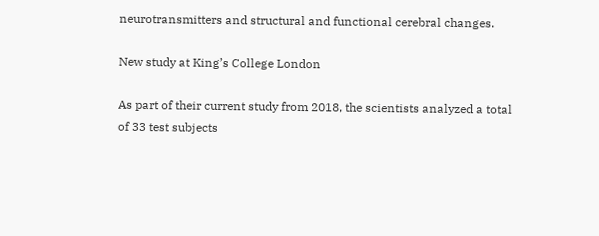neurotransmitters and structural and functional cerebral changes.

New study at King’s College London

As part of their current study from 2018, the scientists analyzed a total of 33 test subjects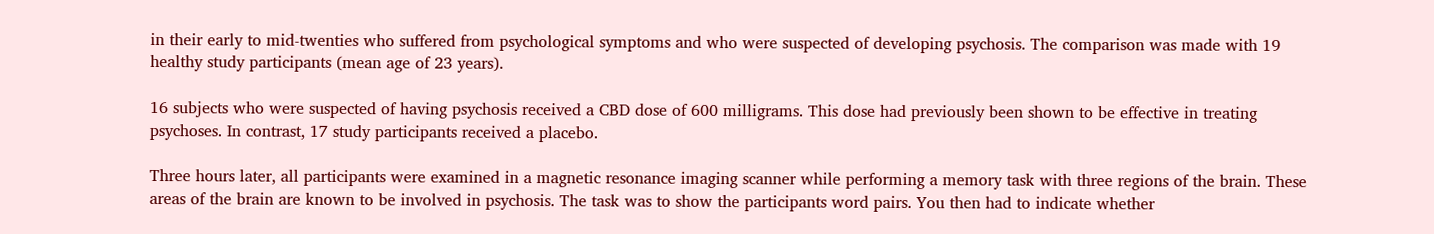in their early to mid-twenties who suffered from psychological symptoms and who were suspected of developing psychosis. The comparison was made with 19 healthy study participants (mean age of 23 years).

16 subjects who were suspected of having psychosis received a CBD dose of 600 milligrams. This dose had previously been shown to be effective in treating psychoses. In contrast, 17 study participants received a placebo.

Three hours later, all participants were examined in a magnetic resonance imaging scanner while performing a memory task with three regions of the brain. These areas of the brain are known to be involved in psychosis. The task was to show the participants word pairs. You then had to indicate whether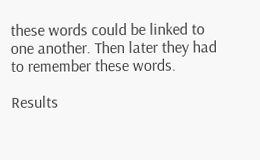these words could be linked to one another. Then later they had to remember these words.

Results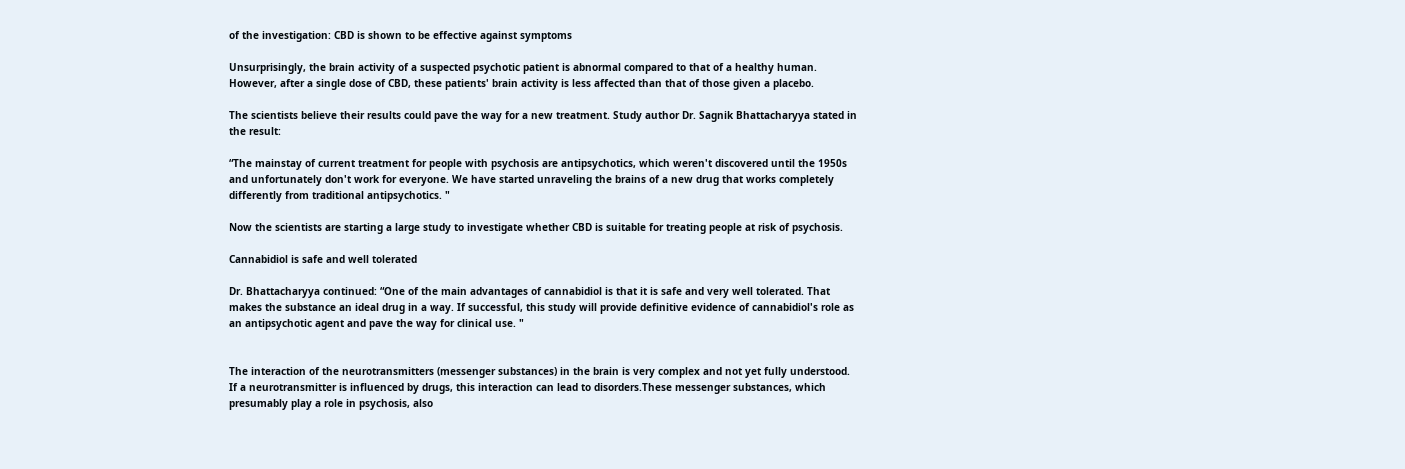of the investigation: CBD is shown to be effective against symptoms

Unsurprisingly, the brain activity of a suspected psychotic patient is abnormal compared to that of a healthy human. However, after a single dose of CBD, these patients' brain activity is less affected than that of those given a placebo.

The scientists believe their results could pave the way for a new treatment. Study author Dr. Sagnik Bhattacharyya stated in the result:

“The mainstay of current treatment for people with psychosis are antipsychotics, which weren't discovered until the 1950s and unfortunately don't work for everyone. We have started unraveling the brains of a new drug that works completely differently from traditional antipsychotics. "

Now the scientists are starting a large study to investigate whether CBD is suitable for treating people at risk of psychosis.

Cannabidiol is safe and well tolerated

Dr. Bhattacharyya continued: “One of the main advantages of cannabidiol is that it is safe and very well tolerated. That makes the substance an ideal drug in a way. If successful, this study will provide definitive evidence of cannabidiol's role as an antipsychotic agent and pave the way for clinical use. "


The interaction of the neurotransmitters (messenger substances) in the brain is very complex and not yet fully understood. If a neurotransmitter is influenced by drugs, this interaction can lead to disorders.These messenger substances, which presumably play a role in psychosis, also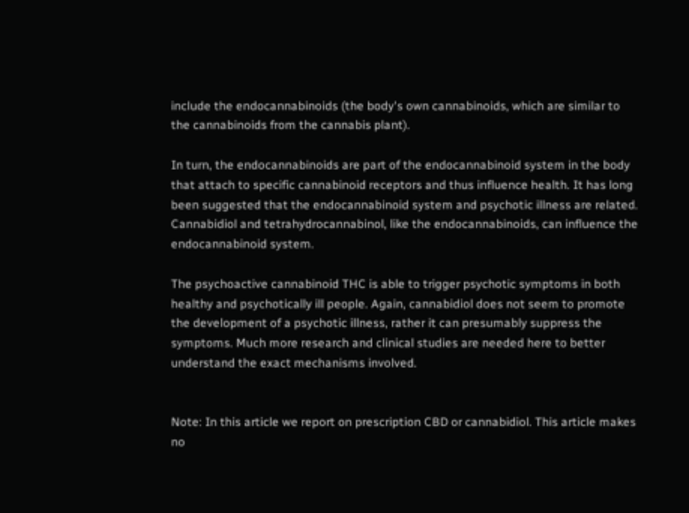include the endocannabinoids (the body's own cannabinoids, which are similar to the cannabinoids from the cannabis plant).

In turn, the endocannabinoids are part of the endocannabinoid system in the body that attach to specific cannabinoid receptors and thus influence health. It has long been suggested that the endocannabinoid system and psychotic illness are related. Cannabidiol and tetrahydrocannabinol, like the endocannabinoids, can influence the endocannabinoid system.

The psychoactive cannabinoid THC is able to trigger psychotic symptoms in both healthy and psychotically ill people. Again, cannabidiol does not seem to promote the development of a psychotic illness, rather it can presumably suppress the symptoms. Much more research and clinical studies are needed here to better understand the exact mechanisms involved.


Note: In this article we report on prescription CBD or cannabidiol. This article makes no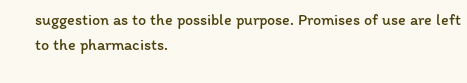suggestion as to the possible purpose. Promises of use are left to the pharmacists.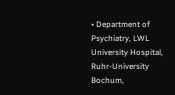• Department of Psychiatry, LWL University Hospital, Ruhr-University Bochum,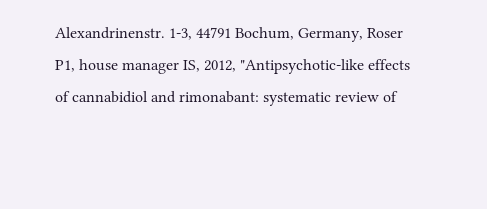Alexandrinenstr. 1-3, 44791 Bochum, Germany, Roser P1, house manager IS, 2012, "Antipsychotic-like effects of cannabidiol and rimonabant: systematic review of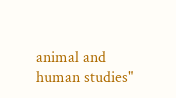animal and human studies"